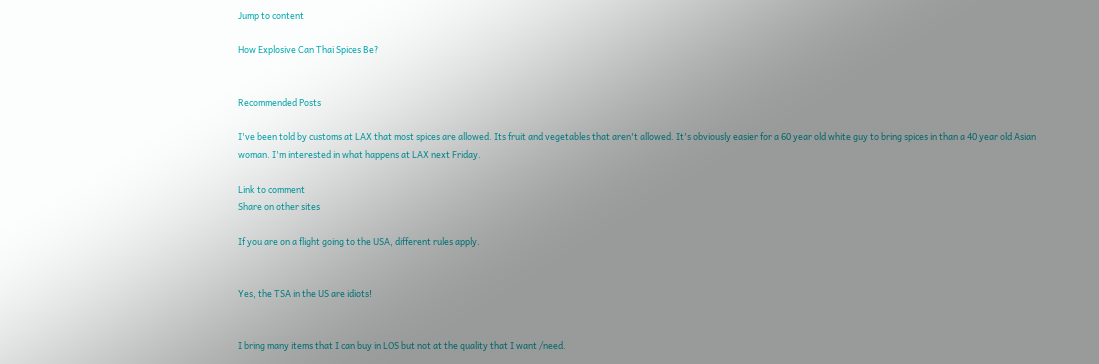Jump to content

How Explosive Can Thai Spices Be?


Recommended Posts

I've been told by customs at LAX that most spices are allowed. Its fruit and vegetables that aren't allowed. It's obviously easier for a 60 year old white guy to bring spices in than a 40 year old Asian woman. I'm interested in what happens at LAX next Friday.

Link to comment
Share on other sites

If you are on a flight going to the USA, different rules apply.


Yes, the TSA in the US are idiots!


I bring many items that I can buy in LOS but not at the quality that I want /need.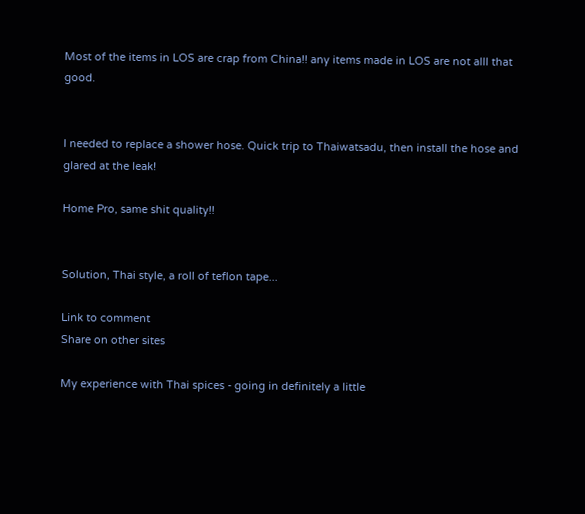Most of the items in LOS are crap from China!! any items made in LOS are not alll that good.


I needed to replace a shower hose. Quick trip to Thaiwatsadu, then install the hose and glared at the leak!

Home Pro, same shit quality!!


Solution, Thai style, a roll of teflon tape...

Link to comment
Share on other sites

My experience with Thai spices - going in definitely a little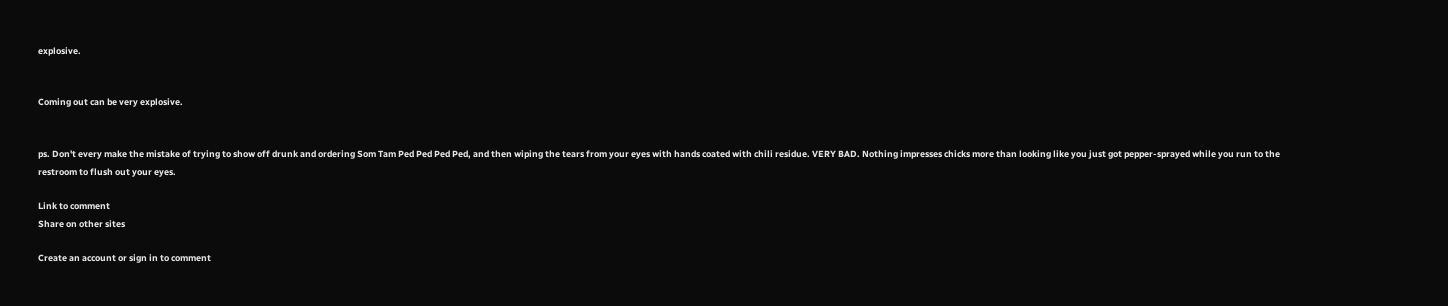explosive.


Coming out can be very explosive.


ps. Don't every make the mistake of trying to show off drunk and ordering Som Tam Ped Ped Ped Ped, and then wiping the tears from your eyes with hands coated with chili residue. VERY BAD. Nothing impresses chicks more than looking like you just got pepper-sprayed while you run to the restroom to flush out your eyes.

Link to comment
Share on other sites

Create an account or sign in to comment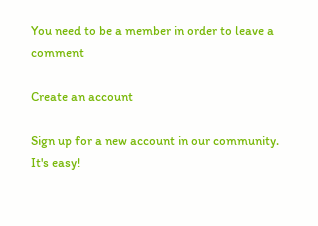You need to be a member in order to leave a comment

Create an account

Sign up for a new account in our community. It's easy!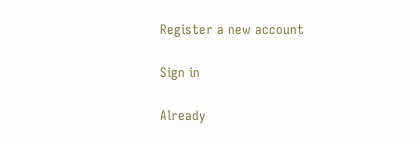Register a new account

Sign in

Already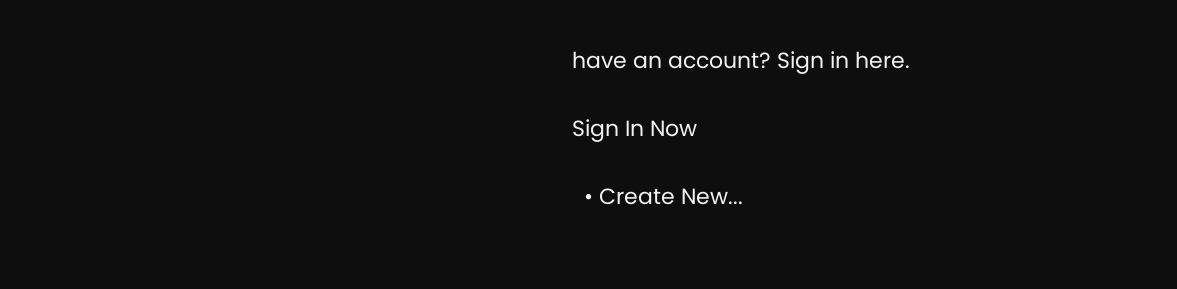have an account? Sign in here.

Sign In Now

  • Create New...